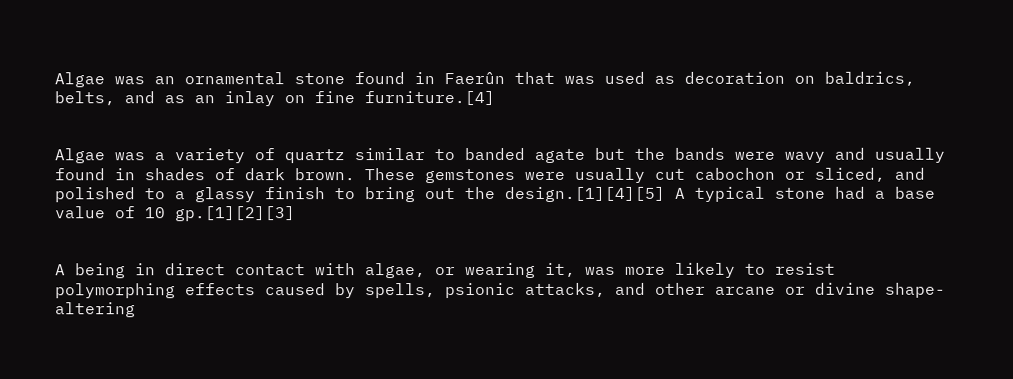Algae was an ornamental stone found in Faerûn that was used as decoration on baldrics, belts, and as an inlay on fine furniture.[4]


Algae was a variety of quartz similar to banded agate but the bands were wavy and usually found in shades of dark brown. These gemstones were usually cut cabochon or sliced, and polished to a glassy finish to bring out the design.[1][4][5] A typical stone had a base value of 10 gp.[1][2][3]


A being in direct contact with algae, or wearing it, was more likely to resist polymorphing effects caused by spells, psionic attacks, and other arcane or divine shape-altering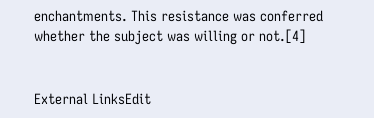enchantments. This resistance was conferred whether the subject was willing or not.[4]


External LinksEdit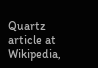Quartz article at Wikipedia,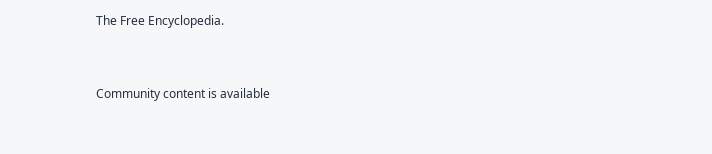The Free Encyclopedia.


Community content is available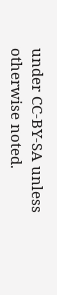under CC-BY-SA unless otherwise noted.